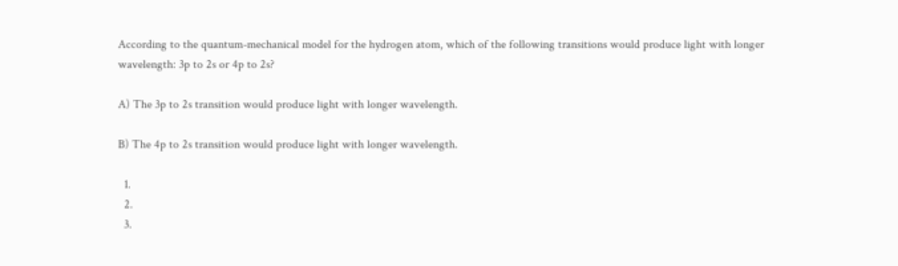According to the quantum-mechanical model for the hydrogen atom, which of the following transitions would produce light with longer wavelength: 3p to 2s or 4p to 2s?

A) The 3p to 2s transition would produce light with longer wavelength.

B) The 4p to 2s transition would produce light with longer wavelength.

  1.
  2.
  3.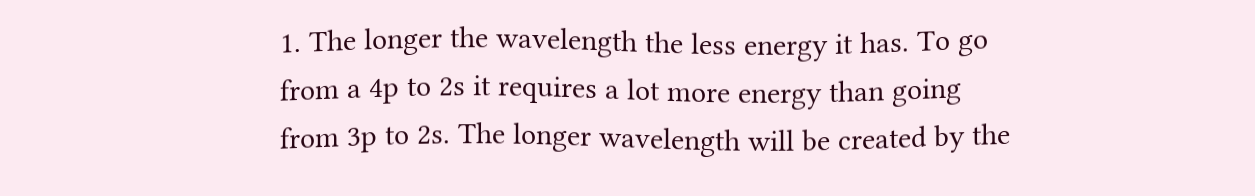1. The longer the wavelength the less energy it has. To go from a 4p to 2s it requires a lot more energy than going from 3p to 2s. The longer wavelength will be created by the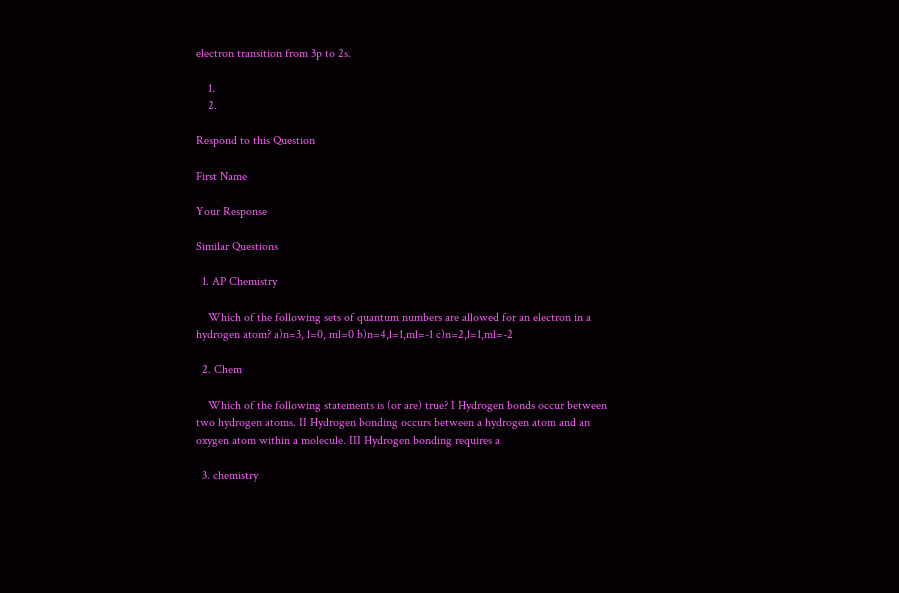electron transition from 3p to 2s.

    1.
    2.

Respond to this Question

First Name

Your Response

Similar Questions

  1. AP Chemistry

    Which of the following sets of quantum numbers are allowed for an electron in a hydrogen atom? a)n=3, l=0, ml=0 b)n=4,l=1,ml=-1 c)n=2,l=1,ml=-2

  2. Chem

    Which of the following statements is (or are) true? I Hydrogen bonds occur between two hydrogen atoms. II Hydrogen bonding occurs between a hydrogen atom and an oxygen atom within a molecule. III Hydrogen bonding requires a

  3. chemistry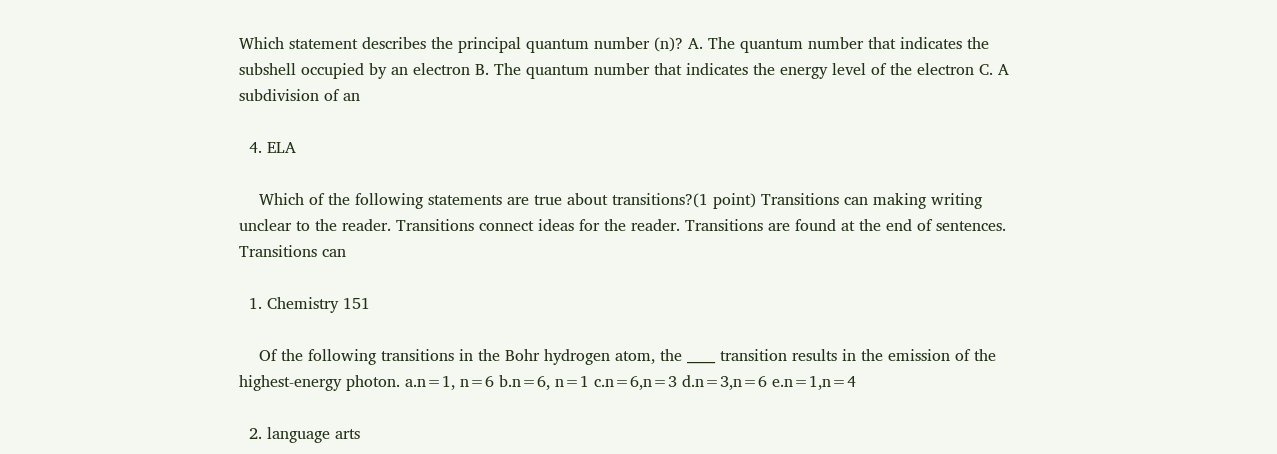Which statement describes the principal quantum number (n)? A. The quantum number that indicates the subshell occupied by an electron B. The quantum number that indicates the energy level of the electron C. A subdivision of an

  4. ELA

    Which of the following statements are true about transitions?(1 point) Transitions can making writing unclear to the reader. Transitions connect ideas for the reader. Transitions are found at the end of sentences. Transitions can

  1. Chemistry 151

    Of the following transitions in the Bohr hydrogen atom, the ____ transition results in the emission of the highest-energy photon. a.n=1, n=6 b.n=6, n=1 c.n=6,n=3 d.n=3,n=6 e.n=1,n=4

  2. language arts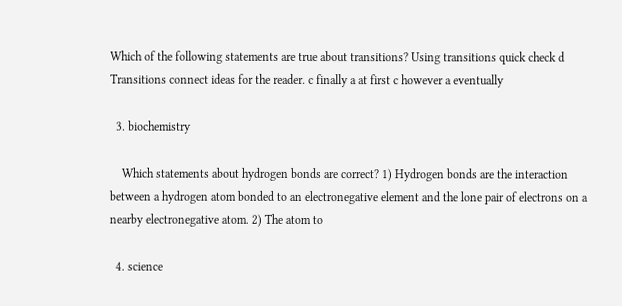Which of the following statements are true about transitions? Using transitions quick check d Transitions connect ideas for the reader. c finally a at first c however a eventually

  3. biochemistry

    Which statements about hydrogen bonds are correct? 1) Hydrogen bonds are the interaction between a hydrogen atom bonded to an electronegative element and the lone pair of electrons on a nearby electronegative atom. 2) The atom to

  4. science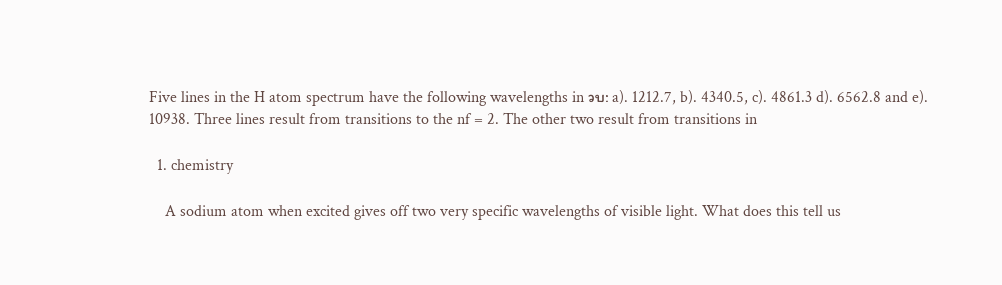Five lines in the H atom spectrum have the following wavelengths in วบ: a). 1212.7, b). 4340.5, c). 4861.3 d). 6562.8 and e). 10938. Three lines result from transitions to the nf = 2. The other two result from transitions in

  1. chemistry

    A sodium atom when excited gives off two very specific wavelengths of visible light. What does this tell us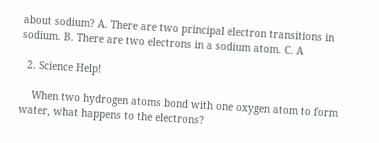about sodium? A. There are two principal electron transitions in sodium. B. There are two electrons in a sodium atom. C. A

  2. Science Help!

    When two hydrogen atoms bond with one oxygen atom to form water, what happens to the electrons?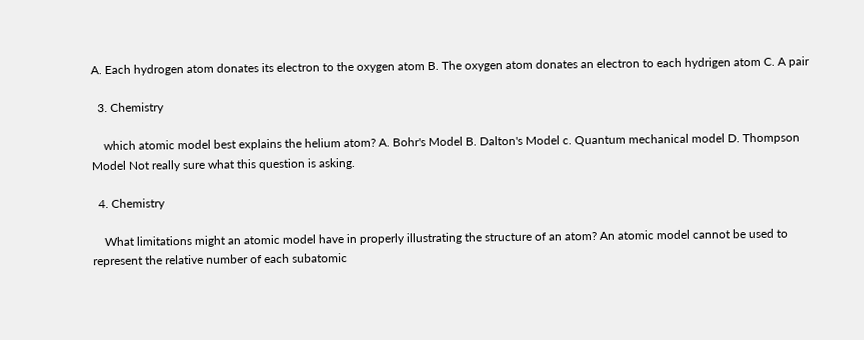A. Each hydrogen atom donates its electron to the oxygen atom B. The oxygen atom donates an electron to each hydrigen atom C. A pair

  3. Chemistry

    which atomic model best explains the helium atom? A. Bohr's Model B. Dalton's Model c. Quantum mechanical model D. Thompson Model Not really sure what this question is asking.

  4. Chemistry

    What limitations might an atomic model have in properly illustrating the structure of an atom? An atomic model cannot be used to represent the relative number of each subatomic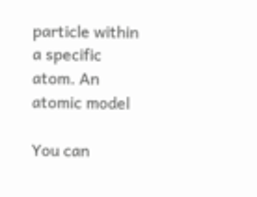particle within a specific atom. An atomic model

You can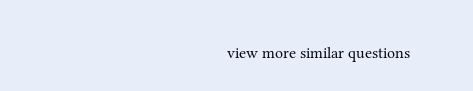view more similar questions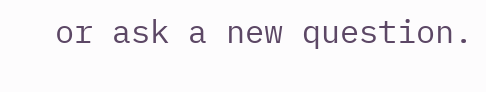or ask a new question.